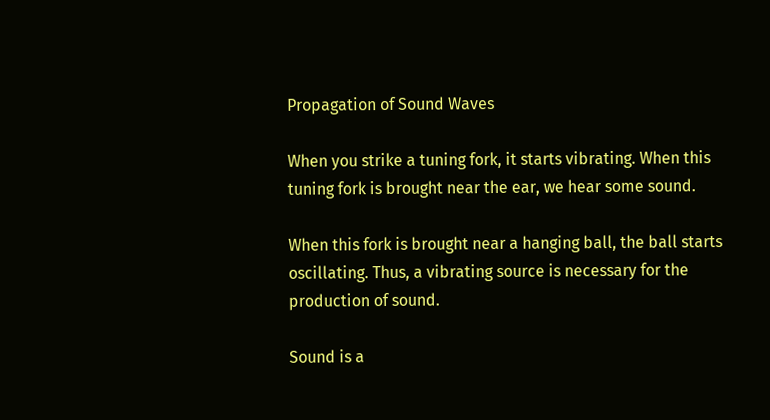Propagation of Sound Waves

When you strike a tuning fork, it starts vibrating. When this tuning fork is brought near the ear, we hear some sound.

When this fork is brought near a hanging ball, the ball starts oscillating. Thus, a vibrating source is necessary for the production of sound.

Sound is a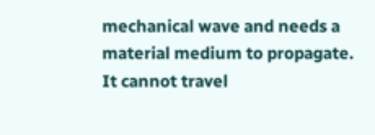mechanical wave and needs a material medium to propagate. It cannot travel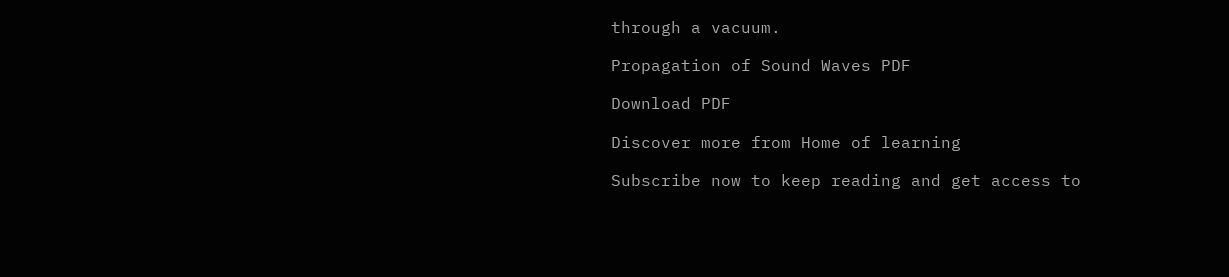through a vacuum.

Propagation of Sound Waves PDF

Download PDF

Discover more from Home of learning

Subscribe now to keep reading and get access to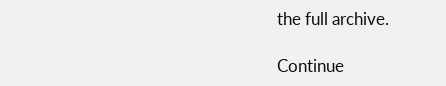the full archive.

Continue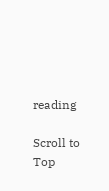reading

Scroll to Top